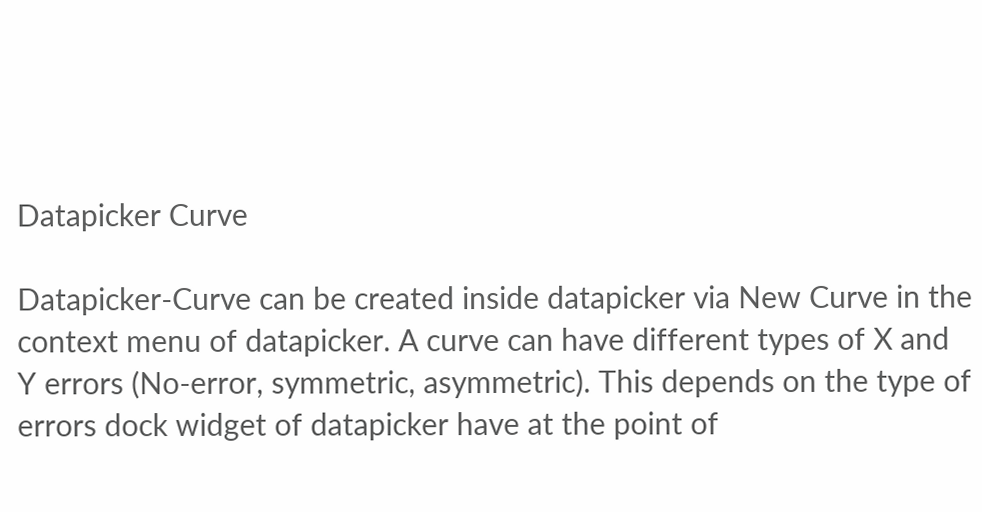Datapicker Curve

Datapicker-Curve can be created inside datapicker via New Curve in the context menu of datapicker. A curve can have different types of X and Y errors (No-error, symmetric, asymmetric). This depends on the type of errors dock widget of datapicker have at the point of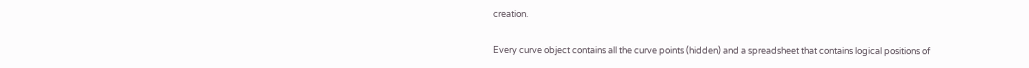creation.

Every curve object contains all the curve points (hidden) and a spreadsheet that contains logical positions of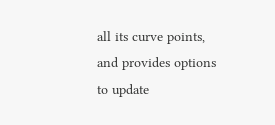all its curve points, and provides options to update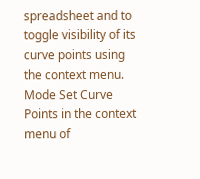spreadsheet and to toggle visibility of its curve points using the context menu. Mode Set Curve Points in the context menu of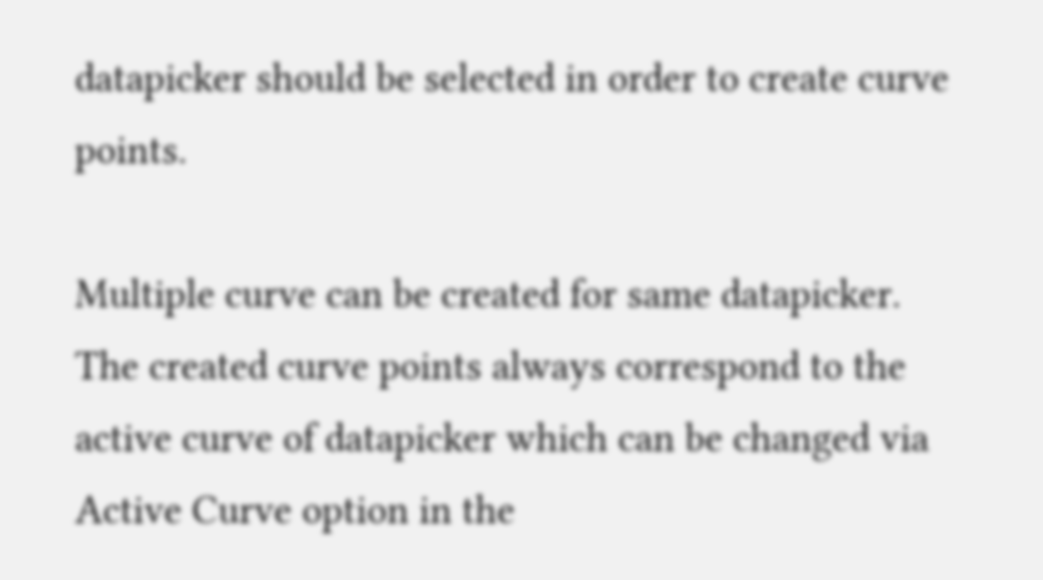datapicker should be selected in order to create curve points.

Multiple curve can be created for same datapicker. The created curve points always correspond to the active curve of datapicker which can be changed via Active Curve option in the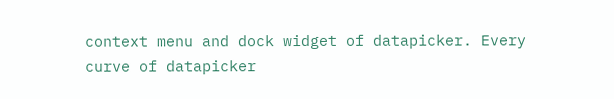context menu and dock widget of datapicker. Every curve of datapicker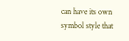can have its own symbol style that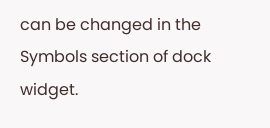can be changed in the Symbols section of dock widget.